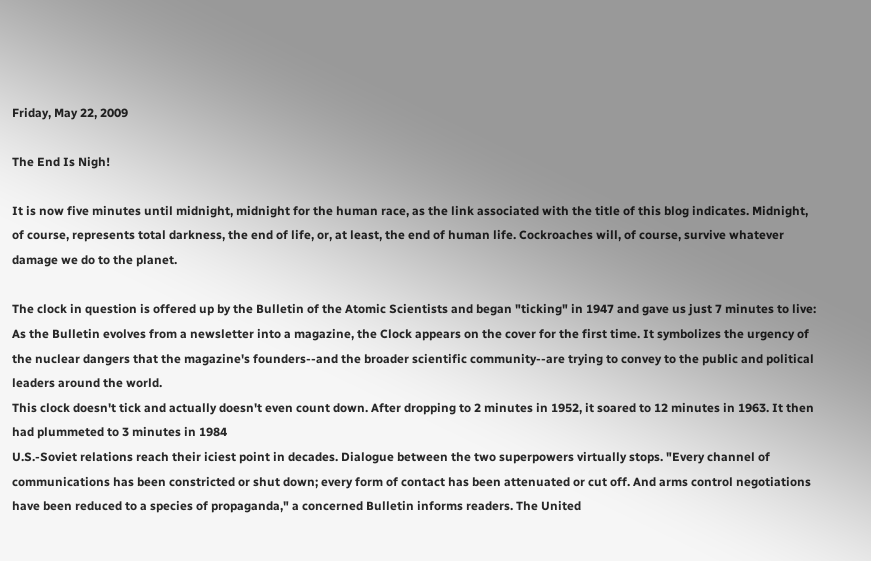Friday, May 22, 2009

The End Is Nigh!

It is now five minutes until midnight, midnight for the human race, as the link associated with the title of this blog indicates. Midnight, of course, represents total darkness, the end of life, or, at least, the end of human life. Cockroaches will, of course, survive whatever damage we do to the planet.

The clock in question is offered up by the Bulletin of the Atomic Scientists and began "ticking" in 1947 and gave us just 7 minutes to live:
As the Bulletin evolves from a newsletter into a magazine, the Clock appears on the cover for the first time. It symbolizes the urgency of the nuclear dangers that the magazine's founders--and the broader scientific community--are trying to convey to the public and political leaders around the world.
This clock doesn't tick and actually doesn't even count down. After dropping to 2 minutes in 1952, it soared to 12 minutes in 1963. It then had plummeted to 3 minutes in 1984
U.S.-Soviet relations reach their iciest point in decades. Dialogue between the two superpowers virtually stops. "Every channel of communications has been constricted or shut down; every form of contact has been attenuated or cut off. And arms control negotiations have been reduced to a species of propaganda," a concerned Bulletin informs readers. The United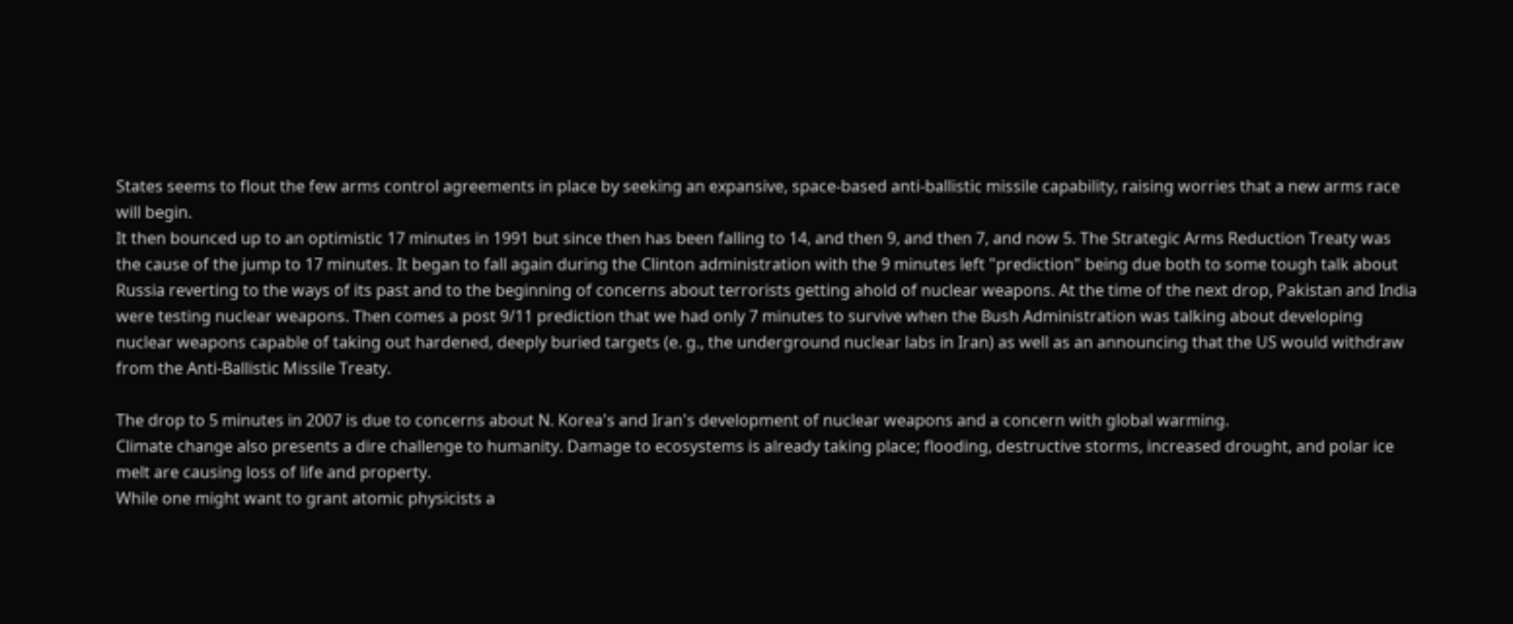States seems to flout the few arms control agreements in place by seeking an expansive, space-based anti-ballistic missile capability, raising worries that a new arms race will begin.
It then bounced up to an optimistic 17 minutes in 1991 but since then has been falling to 14, and then 9, and then 7, and now 5. The Strategic Arms Reduction Treaty was the cause of the jump to 17 minutes. It began to fall again during the Clinton administration with the 9 minutes left "prediction" being due both to some tough talk about Russia reverting to the ways of its past and to the beginning of concerns about terrorists getting ahold of nuclear weapons. At the time of the next drop, Pakistan and India were testing nuclear weapons. Then comes a post 9/11 prediction that we had only 7 minutes to survive when the Bush Administration was talking about developing nuclear weapons capable of taking out hardened, deeply buried targets (e. g., the underground nuclear labs in Iran) as well as an announcing that the US would withdraw from the Anti-Ballistic Missile Treaty.

The drop to 5 minutes in 2007 is due to concerns about N. Korea's and Iran's development of nuclear weapons and a concern with global warming.
Climate change also presents a dire challenge to humanity. Damage to ecosystems is already taking place; flooding, destructive storms, increased drought, and polar ice melt are causing loss of life and property.
While one might want to grant atomic physicists a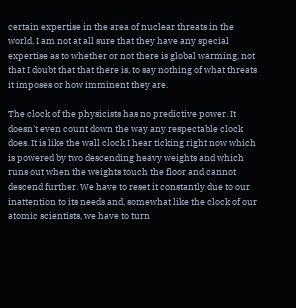certain expertise in the area of nuclear threats in the world, I am not at all sure that they have any special expertise as to whether or not there is global warming, not that I doubt that that there is, to say nothing of what threats it imposes or how imminent they are.

The clock of the physicists has no predictive power. It doesn't even count down the way any respectable clock does. It is like the wall clock I hear ticking right now which is powered by two descending heavy weights and which runs out when the weights touch the floor and cannot descend further. We have to reset it constantly due to our inattention to its needs and, somewhat like the clock of our atomic scientists, we have to turn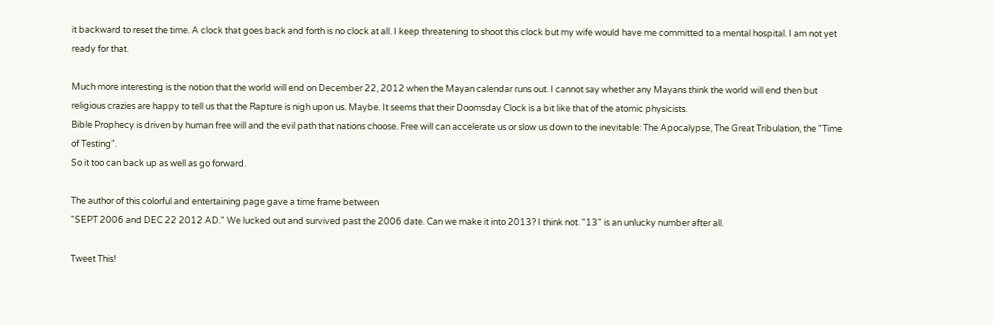it backward to reset the time. A clock that goes back and forth is no clock at all. I keep threatening to shoot this clock but my wife would have me committed to a mental hospital. I am not yet ready for that.

Much more interesting is the notion that the world will end on December 22, 2012 when the Mayan calendar runs out. I cannot say whether any Mayans think the world will end then but religious crazies are happy to tell us that the Rapture is nigh upon us. Maybe. It seems that their Doomsday Clock is a bit like that of the atomic physicists.
Bible Prophecy is driven by human free will and the evil path that nations choose. Free will can accelerate us or slow us down to the inevitable: The Apocalypse, The Great Tribulation, the "Time of Testing".
So it too can back up as well as go forward.

The author of this colorful and entertaining page gave a time frame between
"SEPT 2006 and DEC 22 2012 AD." We lucked out and survived past the 2006 date. Can we make it into 2013? I think not. "13" is an unlucky number after all.

Tweet This!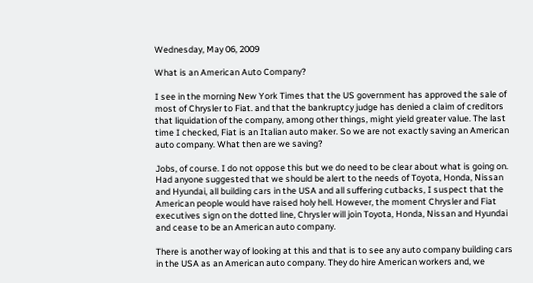Wednesday, May 06, 2009

What is an American Auto Company?

I see in the morning New York Times that the US government has approved the sale of most of Chrysler to Fiat. and that the bankruptcy judge has denied a claim of creditors that liquidation of the company, among other things, might yield greater value. The last time I checked, Fiat is an Italian auto maker. So we are not exactly saving an American auto company. What then are we saving?

Jobs, of course. I do not oppose this but we do need to be clear about what is going on. Had anyone suggested that we should be alert to the needs of Toyota, Honda, Nissan and Hyundai, all building cars in the USA and all suffering cutbacks, I suspect that the American people would have raised holy hell. However, the moment Chrysler and Fiat executives sign on the dotted line, Chrysler will join Toyota, Honda, Nissan and Hyundai and cease to be an American auto company.

There is another way of looking at this and that is to see any auto company building cars in the USA as an American auto company. They do hire American workers and, we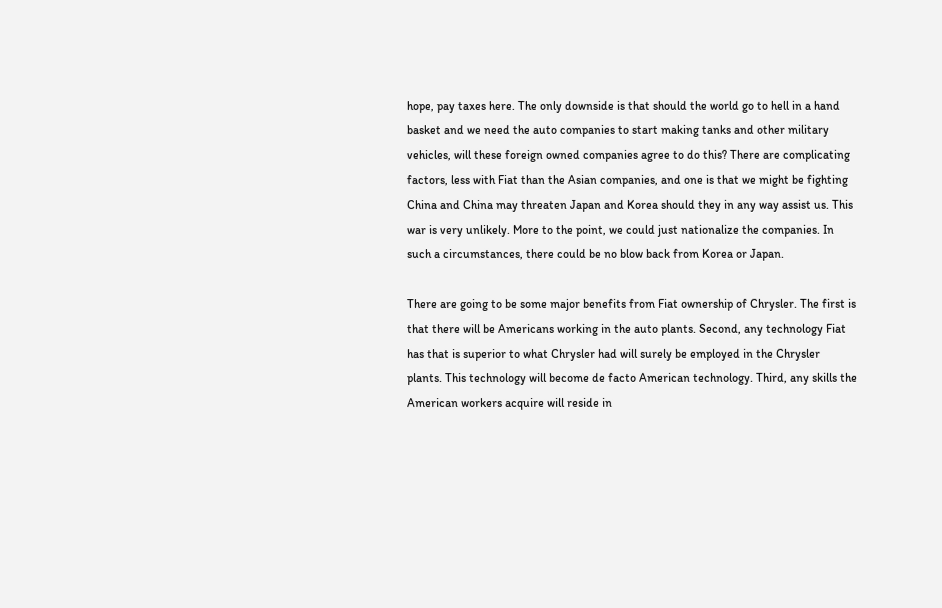hope, pay taxes here. The only downside is that should the world go to hell in a hand basket and we need the auto companies to start making tanks and other military vehicles, will these foreign owned companies agree to do this? There are complicating factors, less with Fiat than the Asian companies, and one is that we might be fighting China and China may threaten Japan and Korea should they in any way assist us. This war is very unlikely. More to the point, we could just nationalize the companies. In such a circumstances, there could be no blow back from Korea or Japan.

There are going to be some major benefits from Fiat ownership of Chrysler. The first is that there will be Americans working in the auto plants. Second, any technology Fiat has that is superior to what Chrysler had will surely be employed in the Chrysler plants. This technology will become de facto American technology. Third, any skills the American workers acquire will reside in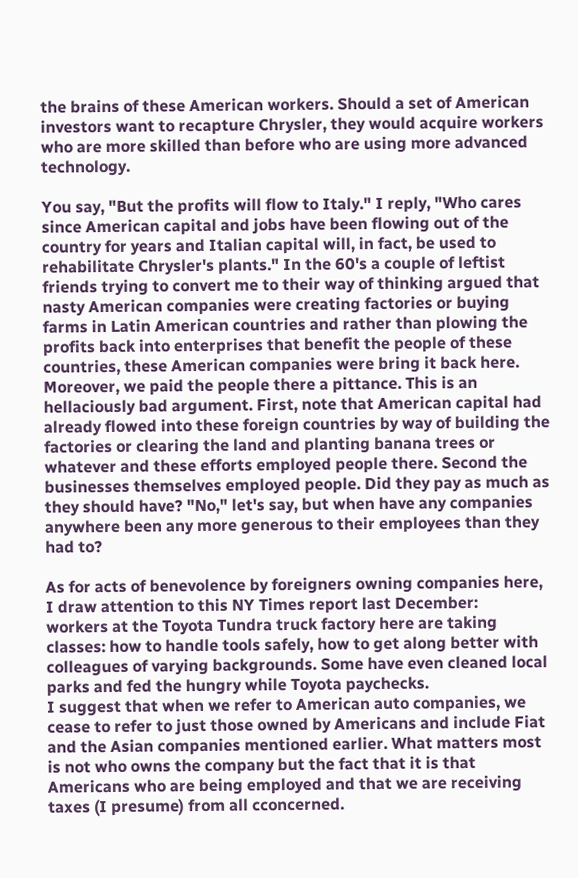the brains of these American workers. Should a set of American investors want to recapture Chrysler, they would acquire workers who are more skilled than before who are using more advanced technology.

You say, "But the profits will flow to Italy." I reply, "Who cares since American capital and jobs have been flowing out of the country for years and Italian capital will, in fact, be used to rehabilitate Chrysler's plants." In the 60's a couple of leftist friends trying to convert me to their way of thinking argued that nasty American companies were creating factories or buying farms in Latin American countries and rather than plowing the profits back into enterprises that benefit the people of these countries, these American companies were bring it back here. Moreover, we paid the people there a pittance. This is an hellaciously bad argument. First, note that American capital had already flowed into these foreign countries by way of building the factories or clearing the land and planting banana trees or whatever and these efforts employed people there. Second the businesses themselves employed people. Did they pay as much as they should have? "No," let's say, but when have any companies anywhere been any more generous to their employees than they had to?

As for acts of benevolence by foreigners owning companies here, I draw attention to this NY Times report last December:
workers at the Toyota Tundra truck factory here are taking classes: how to handle tools safely, how to get along better with colleagues of varying backgrounds. Some have even cleaned local parks and fed the hungry while Toyota paychecks.
I suggest that when we refer to American auto companies, we cease to refer to just those owned by Americans and include Fiat and the Asian companies mentioned earlier. What matters most is not who owns the company but the fact that it is that Americans who are being employed and that we are receiving taxes (I presume) from all cconcerned.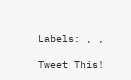Labels: , ,

Tweet This!